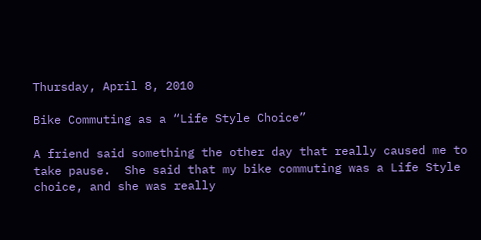Thursday, April 8, 2010

Bike Commuting as a “Life Style Choice”

A friend said something the other day that really caused me to take pause.  She said that my bike commuting was a Life Style choice, and she was really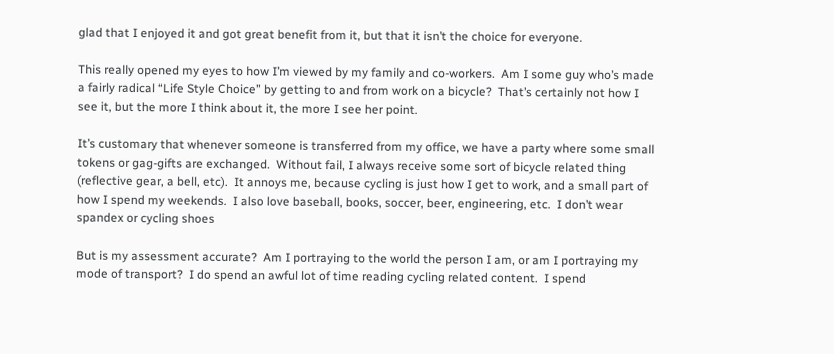glad that I enjoyed it and got great benefit from it, but that it isn’t the choice for everyone.

This really opened my eyes to how I’m viewed by my family and co-workers.  Am I some guy who’s made a fairly radical “Life Style Choice” by getting to and from work on a bicycle?  That’s certainly not how I see it, but the more I think about it, the more I see her point.

It’s customary that whenever someone is transferred from my office, we have a party where some small tokens or gag-gifts are exchanged.  Without fail, I always receive some sort of bicycle related thing (reflective gear, a bell, etc).  It annoys me, because cycling is just how I get to work, and a small part of how I spend my weekends.  I also love baseball, books, soccer, beer, engineering, etc.  I don’t wear spandex or cycling shoes

But is my assessment accurate?  Am I portraying to the world the person I am, or am I portraying my mode of transport?  I do spend an awful lot of time reading cycling related content.  I spend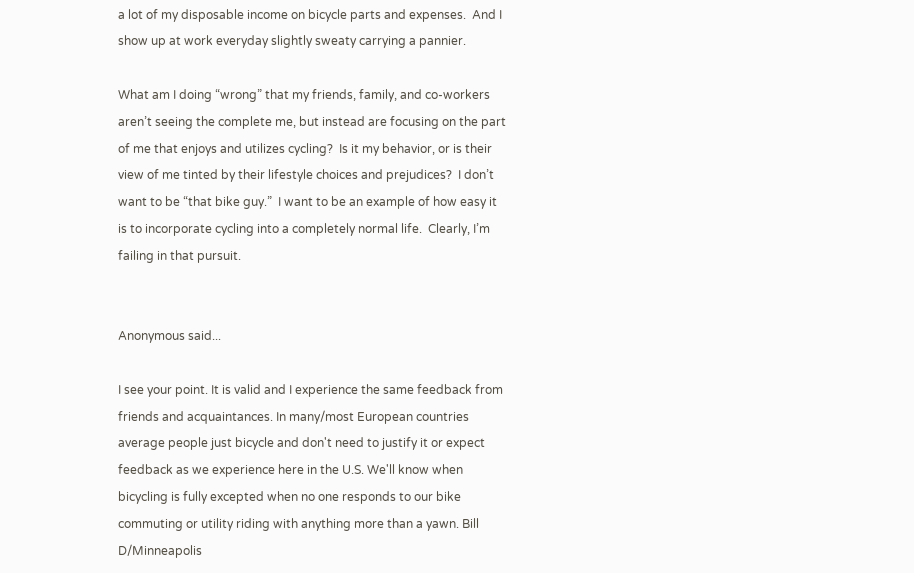a lot of my disposable income on bicycle parts and expenses.  And I show up at work everyday slightly sweaty carrying a pannier.

What am I doing “wrong” that my friends, family, and co-workers aren’t seeing the complete me, but instead are focusing on the part of me that enjoys and utilizes cycling?  Is it my behavior, or is their view of me tinted by their lifestyle choices and prejudices?  I don’t want to be “that bike guy.”  I want to be an example of how easy it is to incorporate cycling into a completely normal life.  Clearly, I’m failing in that pursuit.


Anonymous said...

I see your point. It is valid and I experience the same feedback from friends and acquaintances. In many/most European countries average people just bicycle and don't need to justify it or expect feedback as we experience here in the U.S. We'll know when bicycling is fully excepted when no one responds to our bike commuting or utility riding with anything more than a yawn. Bill D/Minneapolis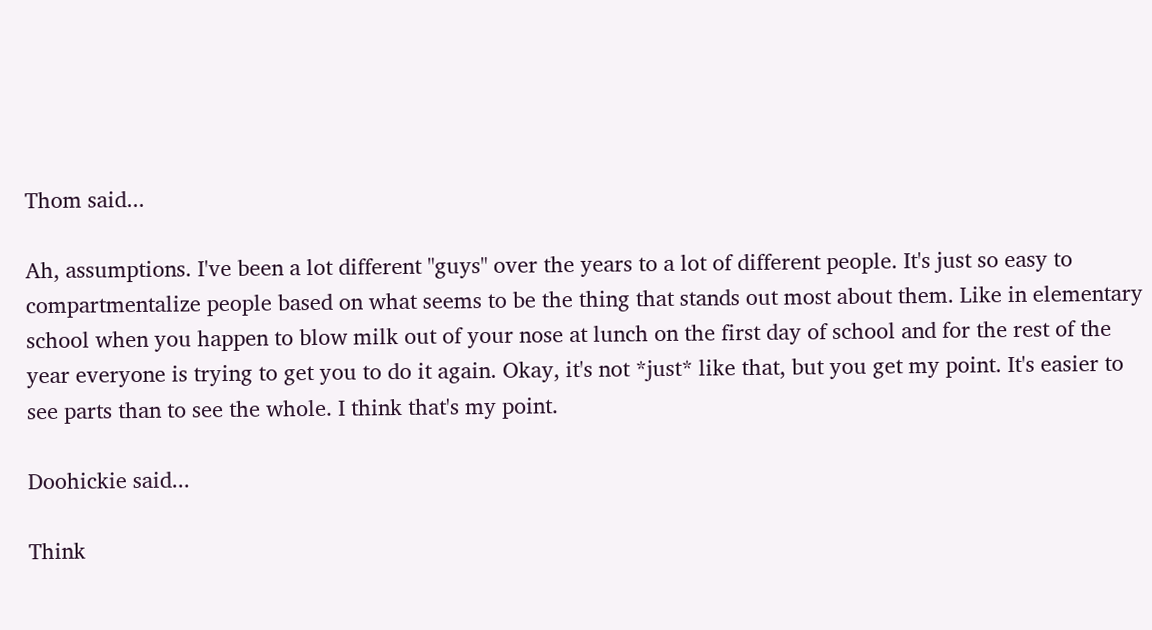Thom said...

Ah, assumptions. I've been a lot different "guys" over the years to a lot of different people. It's just so easy to compartmentalize people based on what seems to be the thing that stands out most about them. Like in elementary school when you happen to blow milk out of your nose at lunch on the first day of school and for the rest of the year everyone is trying to get you to do it again. Okay, it's not *just* like that, but you get my point. It's easier to see parts than to see the whole. I think that's my point.

Doohickie said...

Think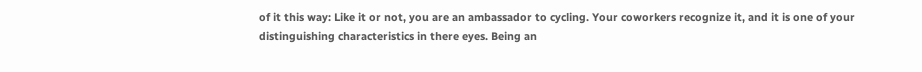of it this way: Like it or not, you are an ambassador to cycling. Your coworkers recognize it, and it is one of your distinguishing characteristics in there eyes. Being an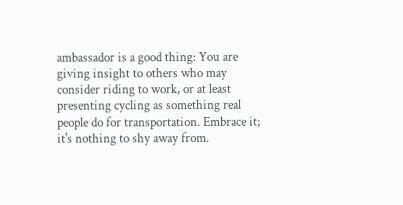ambassador is a good thing: You are giving insight to others who may consider riding to work, or at least presenting cycling as something real people do for transportation. Embrace it; it's nothing to shy away from.